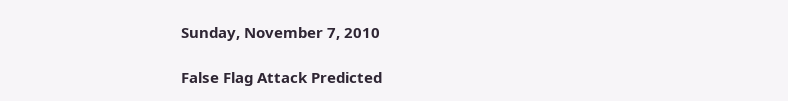Sunday, November 7, 2010

False Flag Attack Predicted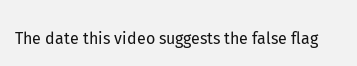The date this video suggests the false flag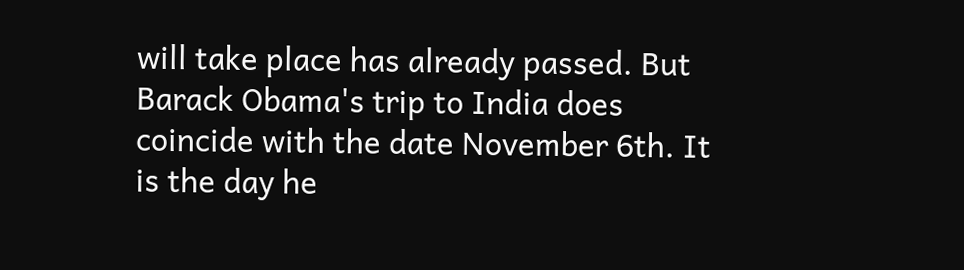will take place has already passed. But Barack Obama's trip to India does coincide with the date November 6th. It is the day he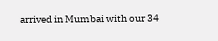arrived in Mumbai with our 34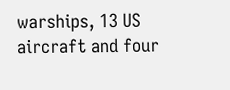warships, 13 US aircraft and four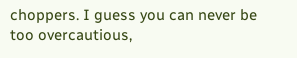choppers. I guess you can never be too overcautious,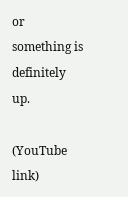or something is definitely up.

(YouTube link)